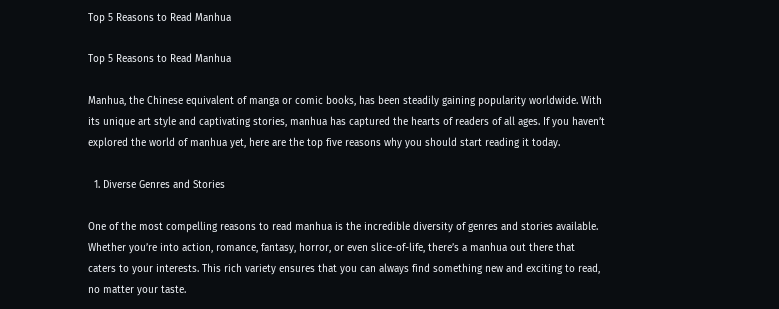Top 5 Reasons to Read Manhua

Top 5 Reasons to Read Manhua

Manhua, the Chinese equivalent of manga or comic books, has been steadily gaining popularity worldwide. With its unique art style and captivating stories, manhua has captured the hearts of readers of all ages. If you haven’t explored the world of manhua yet, here are the top five reasons why you should start reading it today.

  1. Diverse Genres and Stories

One of the most compelling reasons to read manhua is the incredible diversity of genres and stories available. Whether you’re into action, romance, fantasy, horror, or even slice-of-life, there’s a manhua out there that caters to your interests. This rich variety ensures that you can always find something new and exciting to read, no matter your taste.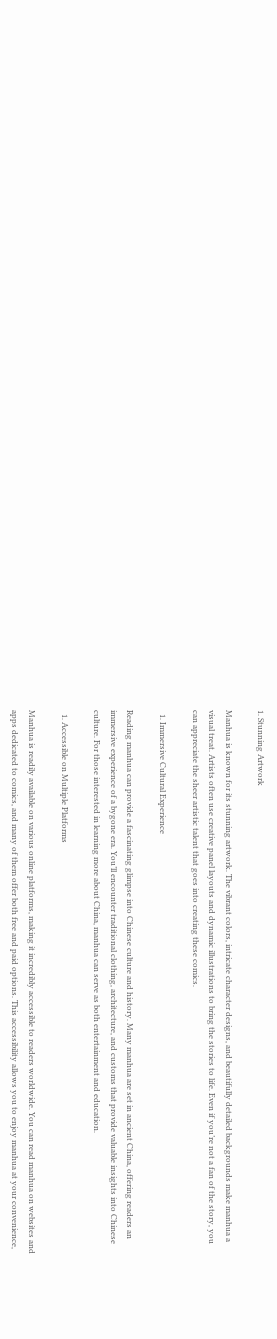1. Stunning Artwork

Manhua is known for its stunning artwork. The vibrant colors, intricate character designs, and beautifully detailed backgrounds make manhua a visual treat. Artists often use creative panel layouts and dynamic illustrations to bring the stories to life. Even if you’re not a fan of the story, you can appreciate the sheer artistic talent that goes into creating these comics.

  1. Immersive Cultural Experience

Reading manhua can provide a fascinating glimpse into Chinese culture and history. Many manhua are set in ancient China, offering readers an immersive experience of a bygone era. You’ll encounter traditional clothing, architecture, and customs that provide valuable insights into Chinese culture. For those interested in learning more about China, manhua can serve as both entertainment and education.

  1. Accessible on Multiple Platforms

Manhua is readily available on various online platforms, making it incredibly accessible to readers worldwide. You can read manhua on websites and apps dedicated to comics, and many of them offer both free and paid options. This accessibility allows you to enjoy manhua at your convenience,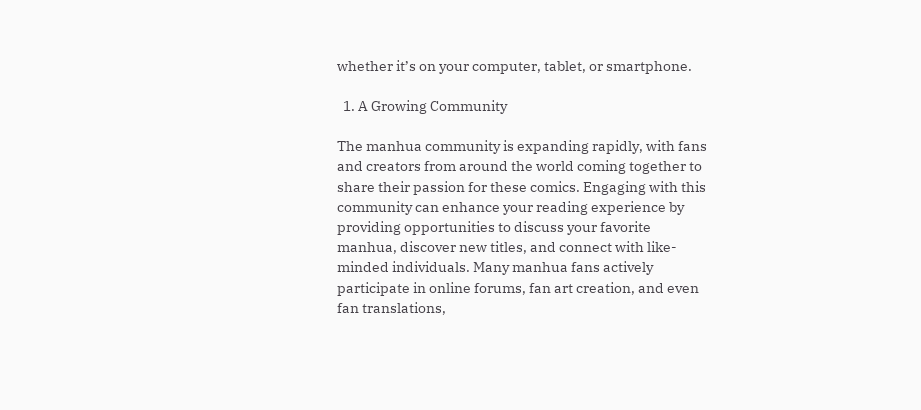whether it’s on your computer, tablet, or smartphone.

  1. A Growing Community

The manhua community is expanding rapidly, with fans and creators from around the world coming together to share their passion for these comics. Engaging with this community can enhance your reading experience by providing opportunities to discuss your favorite manhua, discover new titles, and connect with like-minded individuals. Many manhua fans actively participate in online forums, fan art creation, and even fan translations,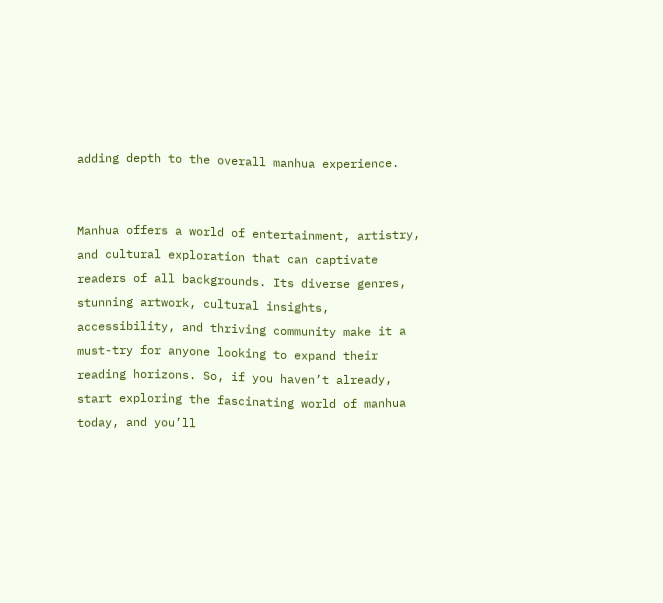adding depth to the overall manhua experience.


Manhua offers a world of entertainment, artistry, and cultural exploration that can captivate readers of all backgrounds. Its diverse genres, stunning artwork, cultural insights, accessibility, and thriving community make it a must-try for anyone looking to expand their reading horizons. So, if you haven’t already, start exploring the fascinating world of manhua today, and you’ll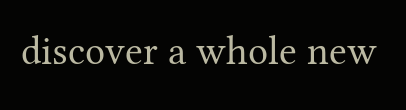discover a whole new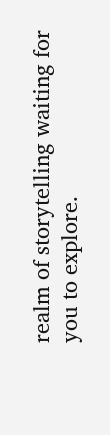realm of storytelling waiting for you to explore.